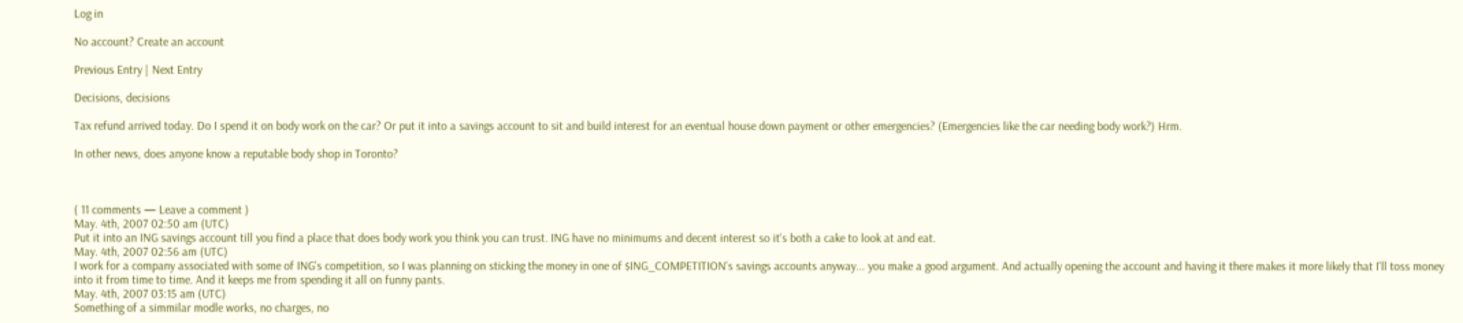Log in

No account? Create an account

Previous Entry | Next Entry

Decisions, decisions

Tax refund arrived today. Do I spend it on body work on the car? Or put it into a savings account to sit and build interest for an eventual house down payment or other emergencies? (Emergencies like the car needing body work?) Hrm.

In other news, does anyone know a reputable body shop in Toronto?



( 11 comments — Leave a comment )
May. 4th, 2007 02:50 am (UTC)
Put it into an ING savings account till you find a place that does body work you think you can trust. ING have no minimums and decent interest so it's both a cake to look at and eat.
May. 4th, 2007 02:56 am (UTC)
I work for a company associated with some of ING's competition, so I was planning on sticking the money in one of $ING_COMPETITION's savings accounts anyway... you make a good argument. And actually opening the account and having it there makes it more likely that I'll toss money into it from time to time. And it keeps me from spending it all on funny pants.
May. 4th, 2007 03:15 am (UTC)
Something of a simmilar modle works, no charges, no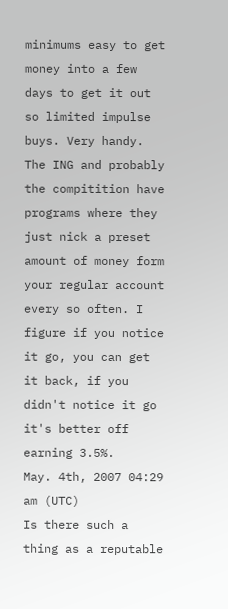minimums easy to get money into a few days to get it out so limited impulse buys. Very handy. The ING and probably the compitition have programs where they just nick a preset amount of money form your regular account every so often. I figure if you notice it go, you can get it back, if you didn't notice it go it's better off earning 3.5%.
May. 4th, 2007 04:29 am (UTC)
Is there such a thing as a reputable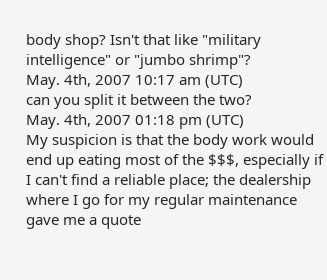body shop? Isn't that like "military intelligence" or "jumbo shrimp"?
May. 4th, 2007 10:17 am (UTC)
can you split it between the two?
May. 4th, 2007 01:18 pm (UTC)
My suspicion is that the body work would end up eating most of the $$$, especially if I can't find a reliable place; the dealership where I go for my regular maintenance gave me a quote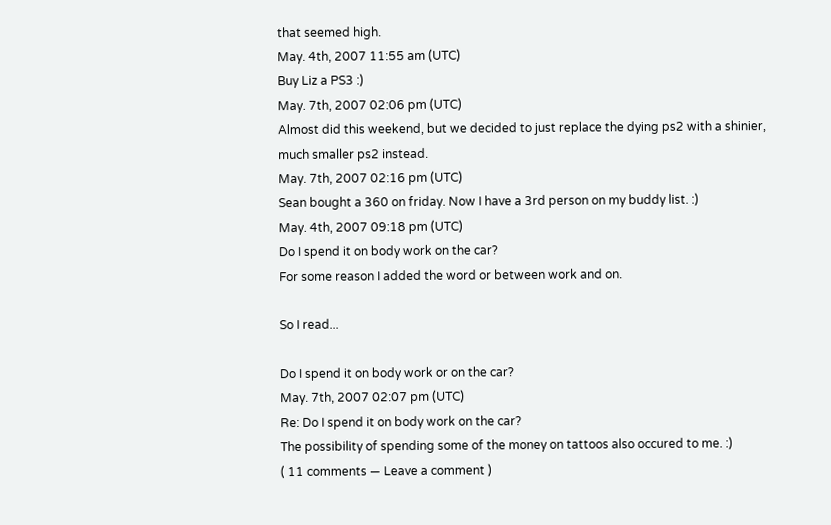that seemed high.
May. 4th, 2007 11:55 am (UTC)
Buy Liz a PS3 :)
May. 7th, 2007 02:06 pm (UTC)
Almost did this weekend, but we decided to just replace the dying ps2 with a shinier, much smaller ps2 instead.
May. 7th, 2007 02:16 pm (UTC)
Sean bought a 360 on friday. Now I have a 3rd person on my buddy list. :)
May. 4th, 2007 09:18 pm (UTC)
Do I spend it on body work on the car?
For some reason I added the word or between work and on.

So I read...

Do I spend it on body work or on the car?
May. 7th, 2007 02:07 pm (UTC)
Re: Do I spend it on body work on the car?
The possibility of spending some of the money on tattoos also occured to me. :)
( 11 comments — Leave a comment )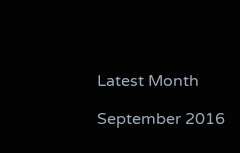Latest Month

September 2016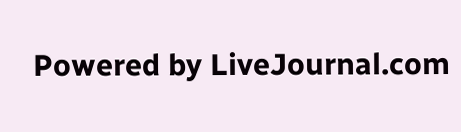Powered by LiveJournal.com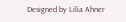Designed by Lilia Ahner